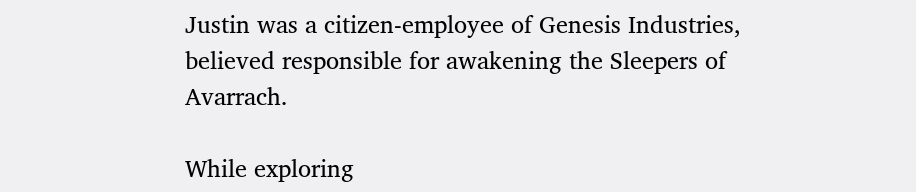Justin was a citizen-employee of Genesis Industries, believed responsible for awakening the Sleepers of Avarrach.

While exploring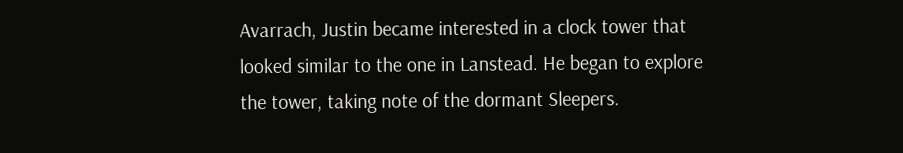Avarrach, Justin became interested in a clock tower that looked similar to the one in Lanstead. He began to explore the tower, taking note of the dormant Sleepers.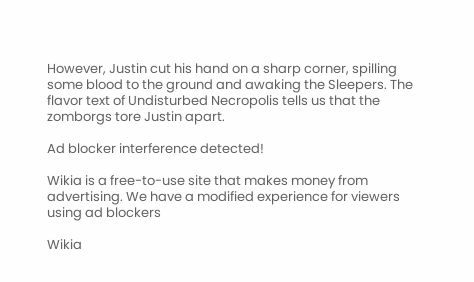However, Justin cut his hand on a sharp corner, spilling some blood to the ground and awaking the Sleepers. The flavor text of Undisturbed Necropolis tells us that the zomborgs tore Justin apart.

Ad blocker interference detected!

Wikia is a free-to-use site that makes money from advertising. We have a modified experience for viewers using ad blockers

Wikia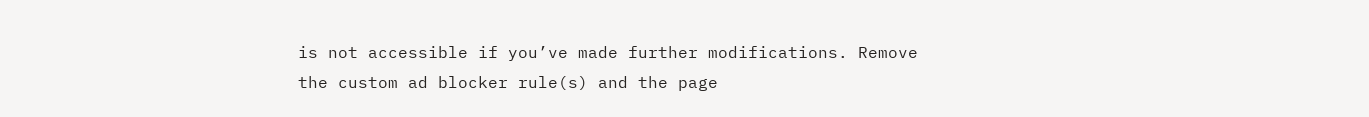is not accessible if you’ve made further modifications. Remove the custom ad blocker rule(s) and the page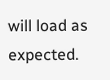will load as expected.